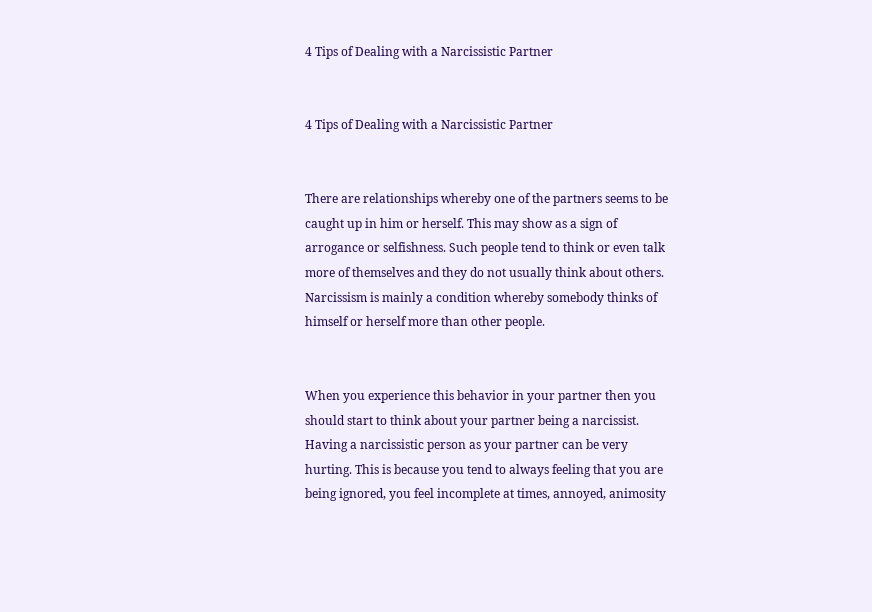4 Tips of Dealing with a Narcissistic Partner


4 Tips of Dealing with a Narcissistic Partner


There are relationships whereby one of the partners seems to be caught up in him or herself. This may show as a sign of arrogance or selfishness. Such people tend to think or even talk more of themselves and they do not usually think about others. Narcissism is mainly a condition whereby somebody thinks of himself or herself more than other people.


When you experience this behavior in your partner then you should start to think about your partner being a narcissist. Having a narcissistic person as your partner can be very hurting. This is because you tend to always feeling that you are being ignored, you feel incomplete at times, annoyed, animosity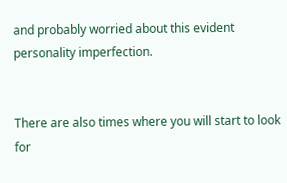and probably worried about this evident personality imperfection.


There are also times where you will start to look for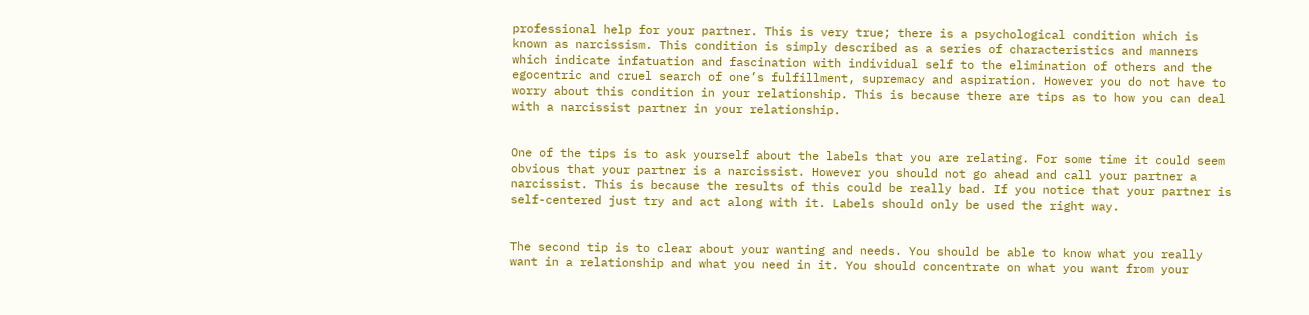professional help for your partner. This is very true; there is a psychological condition which is known as narcissism. This condition is simply described as a series of characteristics and manners which indicate infatuation and fascination with individual self to the elimination of others and the egocentric and cruel search of one’s fulfillment, supremacy and aspiration. However you do not have to worry about this condition in your relationship. This is because there are tips as to how you can deal with a narcissist partner in your relationship.


One of the tips is to ask yourself about the labels that you are relating. For some time it could seem obvious that your partner is a narcissist. However you should not go ahead and call your partner a narcissist. This is because the results of this could be really bad. If you notice that your partner is self-centered just try and act along with it. Labels should only be used the right way.


The second tip is to clear about your wanting and needs. You should be able to know what you really want in a relationship and what you need in it. You should concentrate on what you want from your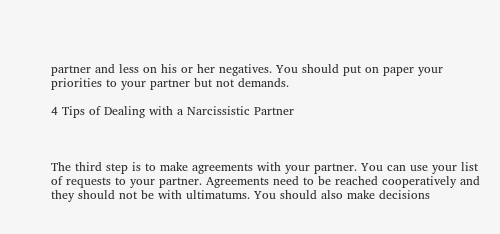partner and less on his or her negatives. You should put on paper your priorities to your partner but not demands.

4 Tips of Dealing with a Narcissistic Partner



The third step is to make agreements with your partner. You can use your list of requests to your partner. Agreements need to be reached cooperatively and they should not be with ultimatums. You should also make decisions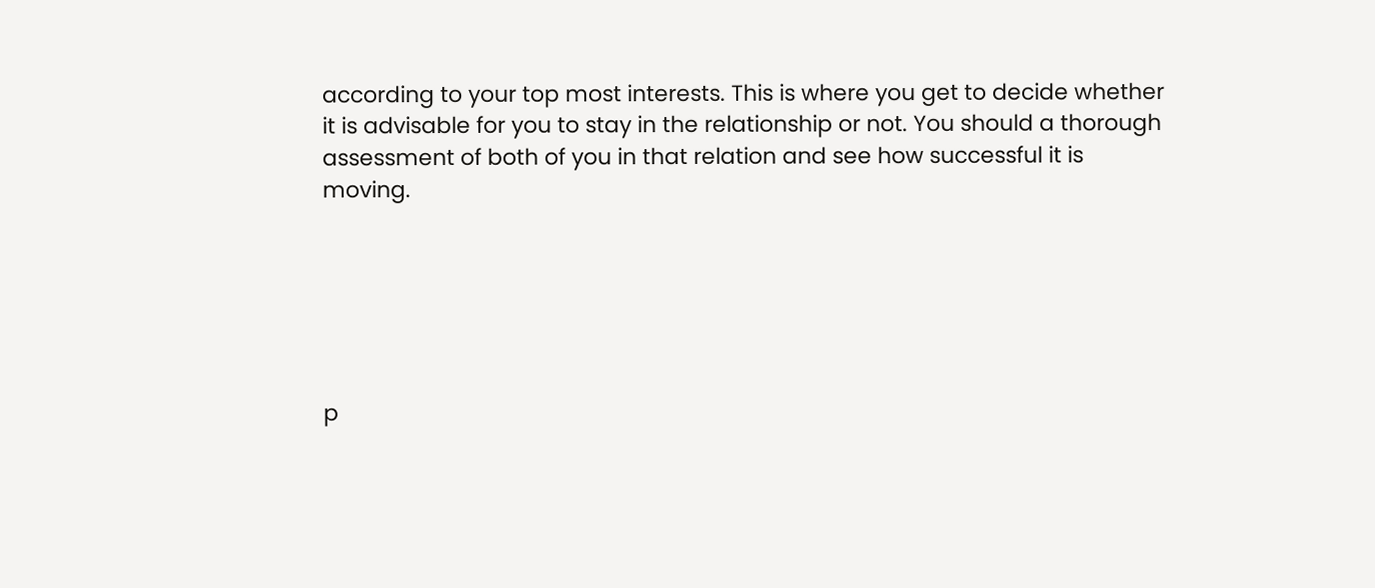according to your top most interests. This is where you get to decide whether it is advisable for you to stay in the relationship or not. You should a thorough assessment of both of you in that relation and see how successful it is moving.






p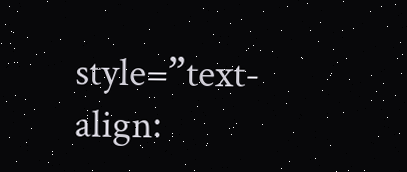style=”text-align: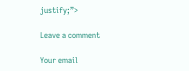justify;”>

Leave a comment

Your email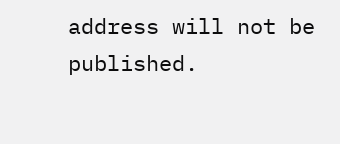address will not be published.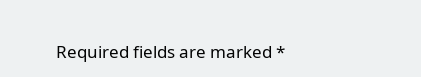Required fields are marked *